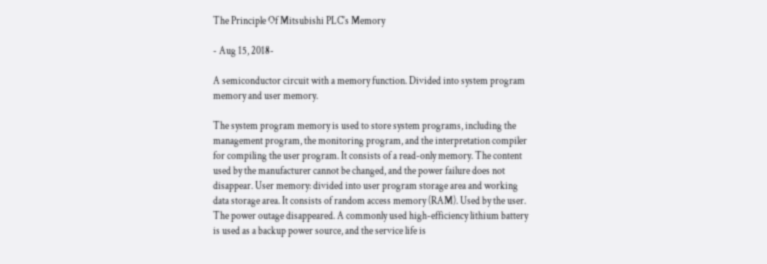The Principle Of Mitsubishi PLC's Memory

- Aug 15, 2018-

A semiconductor circuit with a memory function. Divided into system program memory and user memory.

The system program memory is used to store system programs, including the management program, the monitoring program, and the interpretation compiler for compiling the user program. It consists of a read-only memory. The content used by the manufacturer cannot be changed, and the power failure does not disappear. User memory: divided into user program storage area and working data storage area. It consists of random access memory (RAM). Used by the user. The power outage disappeared. A commonly used high-efficiency lithium battery is used as a backup power source, and the service life is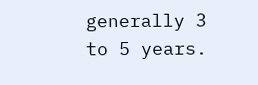generally 3 to 5 years.